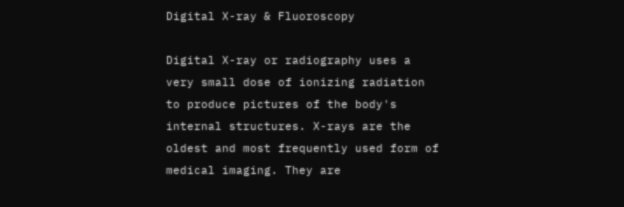Digital X-ray & Fluoroscopy

Digital X-ray or radiography uses a very small dose of ionizing radiation to produce pictures of the body's internal structures. X-rays are the oldest and most frequently used form of medical imaging. They are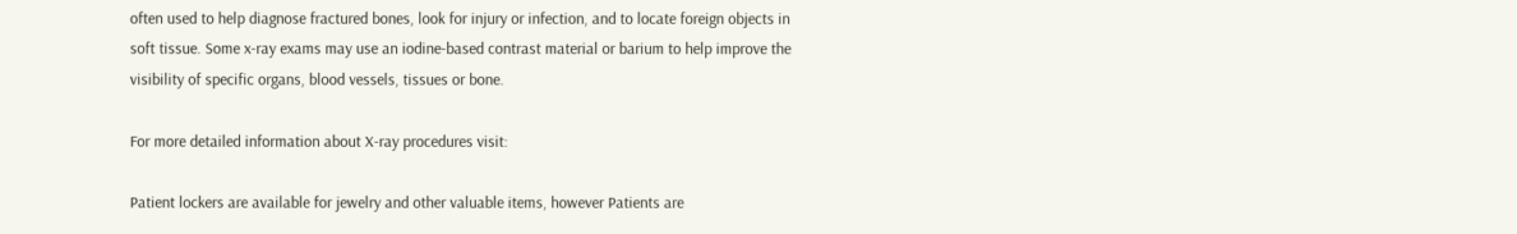often used to help diagnose fractured bones, look for injury or infection, and to locate foreign objects in soft tissue. Some x-ray exams may use an iodine-based contrast material or barium to help improve the visibility of specific organs, blood vessels, tissues or bone.

For more detailed information about X-ray procedures visit:

Patient lockers are available for jewelry and other valuable items, however Patients are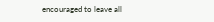encouraged to leave all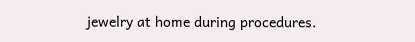jewelry at home during procedures.